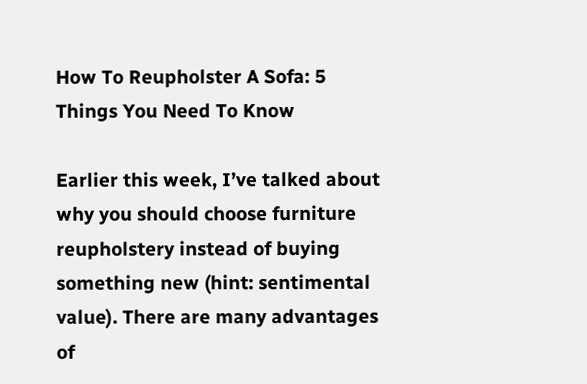How To Reupholster A Sofa: 5 Things You Need To Know

Earlier this week, I’ve talked about why you should choose furniture reupholstery instead of buying something new (hint: sentimental value). There are many advantages of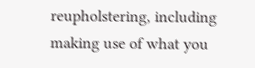reupholstering, including making use of what you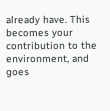already have. This becomes your contribution to the environment, and goes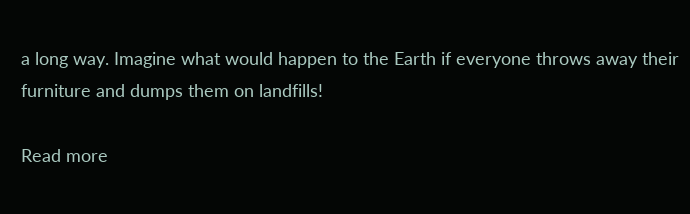a long way. Imagine what would happen to the Earth if everyone throws away their furniture and dumps them on landfills!

Read more